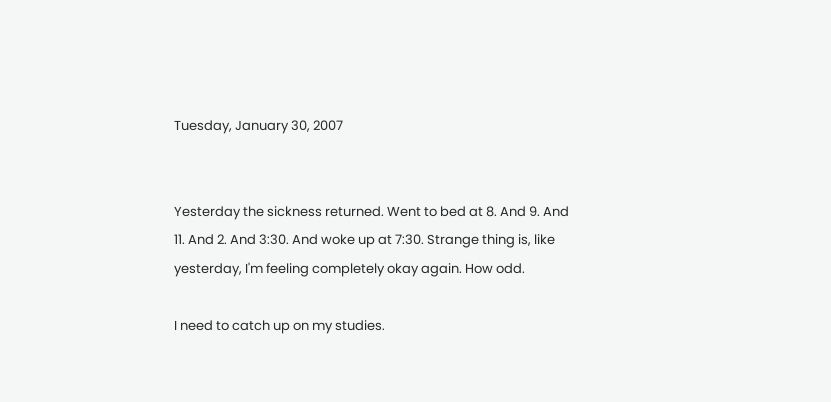Tuesday, January 30, 2007


Yesterday the sickness returned. Went to bed at 8. And 9. And 11. And 2. And 3:30. And woke up at 7:30. Strange thing is, like yesterday, I'm feeling completely okay again. How odd.

I need to catch up on my studies.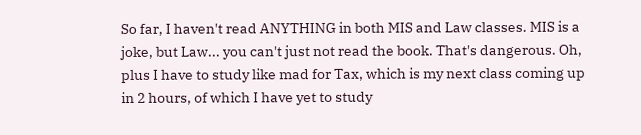So far, I haven't read ANYTHING in both MIS and Law classes. MIS is a joke, but Law... you can't just not read the book. That's dangerous. Oh, plus I have to study like mad for Tax, which is my next class coming up in 2 hours, of which I have yet to study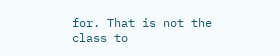for. That is not the class to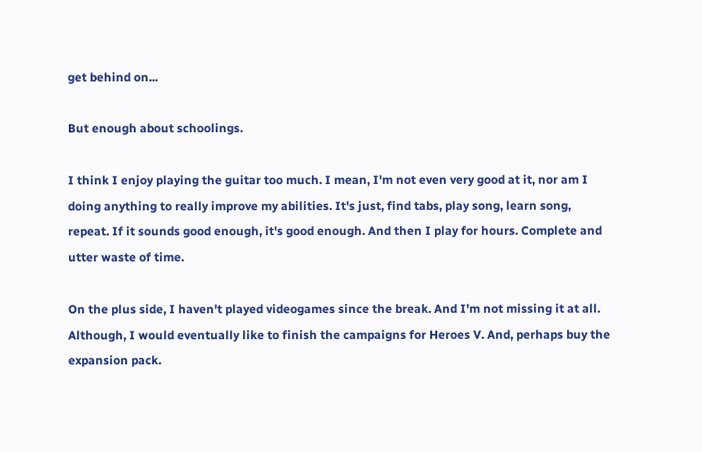get behind on...

But enough about schoolings.

I think I enjoy playing the guitar too much. I mean, I'm not even very good at it, nor am I doing anything to really improve my abilities. It's just, find tabs, play song, learn song, repeat. If it sounds good enough, it's good enough. And then I play for hours. Complete and utter waste of time.

On the plus side, I haven't played videogames since the break. And I'm not missing it at all. Although, I would eventually like to finish the campaigns for Heroes V. And, perhaps buy the expansion pack.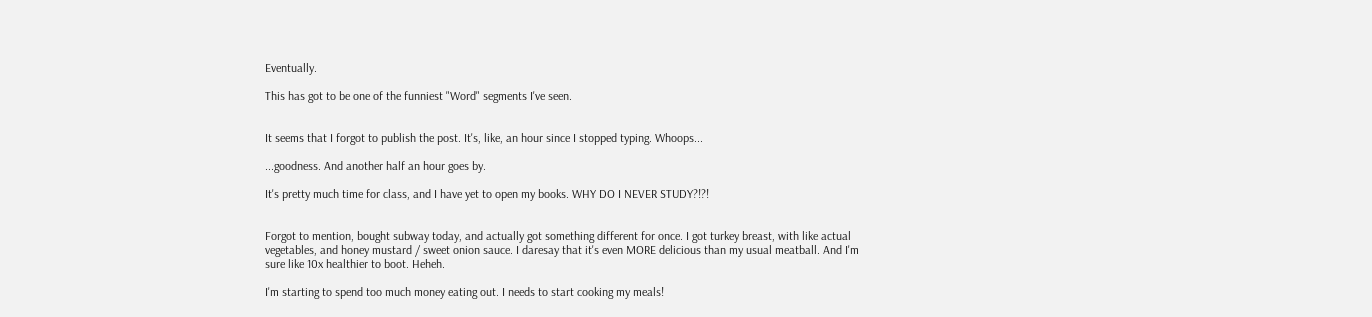Eventually.

This has got to be one of the funniest "Word" segments I've seen.


It seems that I forgot to publish the post. It's, like, an hour since I stopped typing. Whoops...

...goodness. And another half an hour goes by.

It's pretty much time for class, and I have yet to open my books. WHY DO I NEVER STUDY?!?!


Forgot to mention, bought subway today, and actually got something different for once. I got turkey breast, with like actual vegetables, and honey mustard / sweet onion sauce. I daresay that it's even MORE delicious than my usual meatball. And I'm sure like 10x healthier to boot. Heheh.

I'm starting to spend too much money eating out. I needs to start cooking my meals!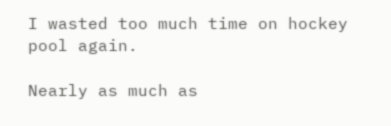I wasted too much time on hockey pool again.

Nearly as much as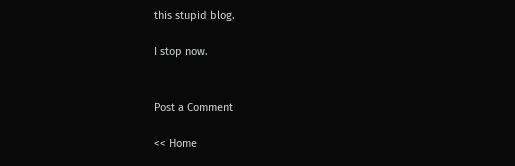this stupid blog.

I stop now.


Post a Comment

<< Home